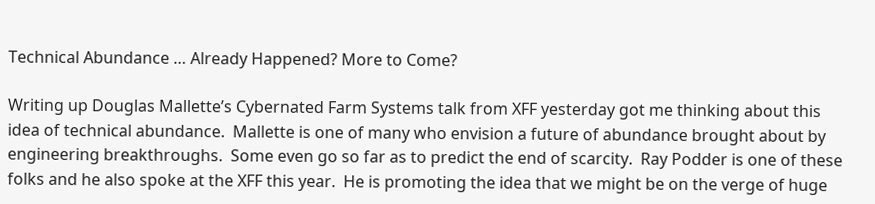Technical Abundance … Already Happened? More to Come?

Writing up Douglas Mallette’s Cybernated Farm Systems talk from XFF yesterday got me thinking about this idea of technical abundance.  Mallette is one of many who envision a future of abundance brought about by engineering breakthroughs.  Some even go so far as to predict the end of scarcity.  Ray Podder is one of these folks and he also spoke at the XFF this year.  He is promoting the idea that we might be on the verge of huge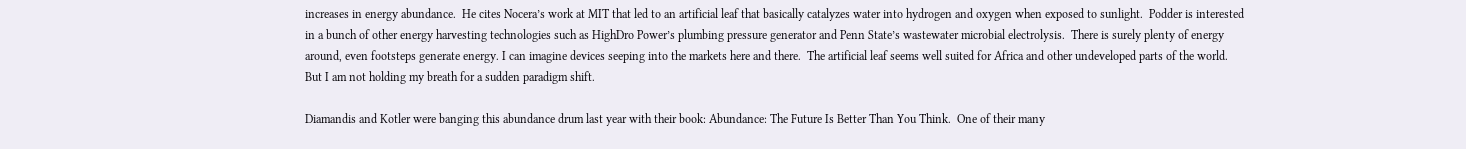increases in energy abundance.  He cites Nocera’s work at MIT that led to an artificial leaf that basically catalyzes water into hydrogen and oxygen when exposed to sunlight.  Podder is interested in a bunch of other energy harvesting technologies such as HighDro Power’s plumbing pressure generator and Penn State’s wastewater microbial electrolysis.  There is surely plenty of energy around, even footsteps generate energy. I can imagine devices seeping into the markets here and there.  The artificial leaf seems well suited for Africa and other undeveloped parts of the world.    But I am not holding my breath for a sudden paradigm shift.

Diamandis and Kotler were banging this abundance drum last year with their book: Abundance: The Future Is Better Than You Think.  One of their many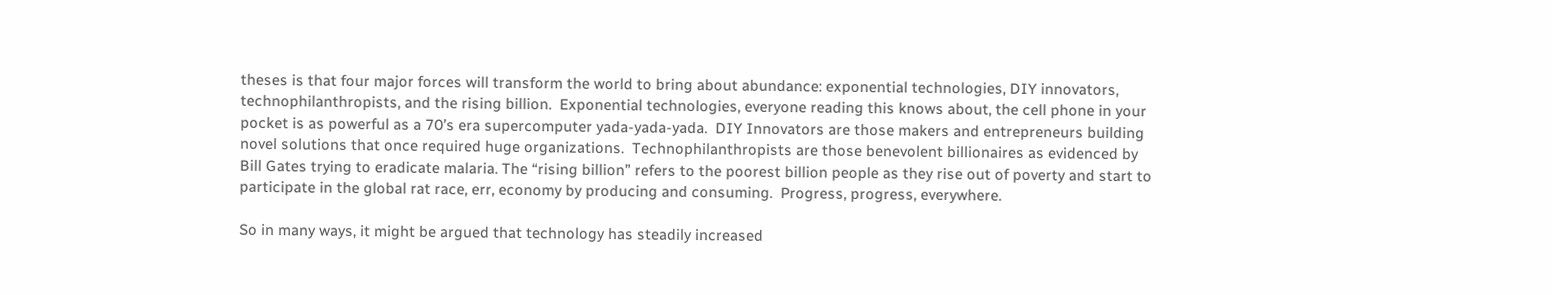theses is that four major forces will transform the world to bring about abundance: exponential technologies, DIY innovators, technophilanthropists, and the rising billion.  Exponential technologies, everyone reading this knows about, the cell phone in your pocket is as powerful as a 70’s era supercomputer yada-yada-yada.  DIY Innovators are those makers and entrepreneurs building novel solutions that once required huge organizations.  Technophilanthropists are those benevolent billionaires as evidenced by Bill Gates trying to eradicate malaria. The “rising billion” refers to the poorest billion people as they rise out of poverty and start to participate in the global rat race, err, economy by producing and consuming.  Progress, progress, everywhere.

So in many ways, it might be argued that technology has steadily increased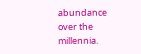abundance over the millennia.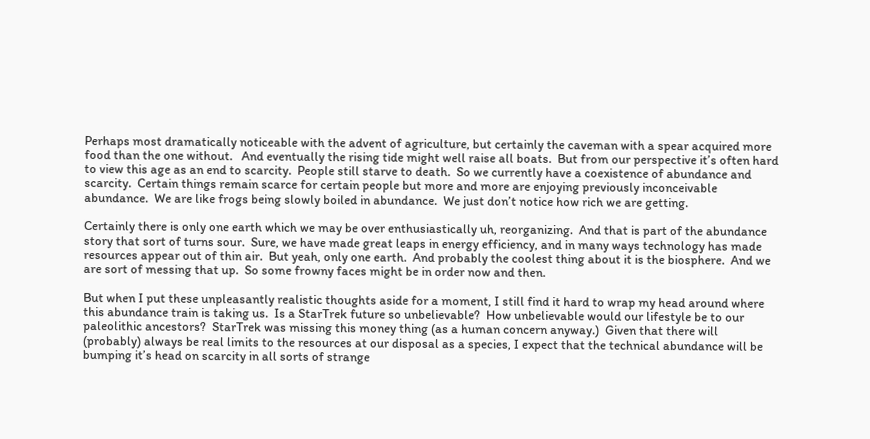Perhaps most dramatically noticeable with the advent of agriculture, but certainly the caveman with a spear acquired more food than the one without.   And eventually the rising tide might well raise all boats.  But from our perspective it’s often hard to view this age as an end to scarcity.  People still starve to death.  So we currently have a coexistence of abundance and scarcity.  Certain things remain scarce for certain people but more and more are enjoying previously inconceivable abundance.  We are like frogs being slowly boiled in abundance.  We just don’t notice how rich we are getting.

Certainly there is only one earth which we may be over enthusiastically uh, reorganizing.  And that is part of the abundance story that sort of turns sour.  Sure, we have made great leaps in energy efficiency, and in many ways technology has made resources appear out of thin air.  But yeah, only one earth.  And probably the coolest thing about it is the biosphere.  And we are sort of messing that up.  So some frowny faces might be in order now and then.

But when I put these unpleasantly realistic thoughts aside for a moment, I still find it hard to wrap my head around where this abundance train is taking us.  Is a StarTrek future so unbelievable?  How unbelievable would our lifestyle be to our paleolithic ancestors?  StarTrek was missing this money thing (as a human concern anyway.)  Given that there will (probably) always be real limits to the resources at our disposal as a species, I expect that the technical abundance will be bumping it’s head on scarcity in all sorts of strange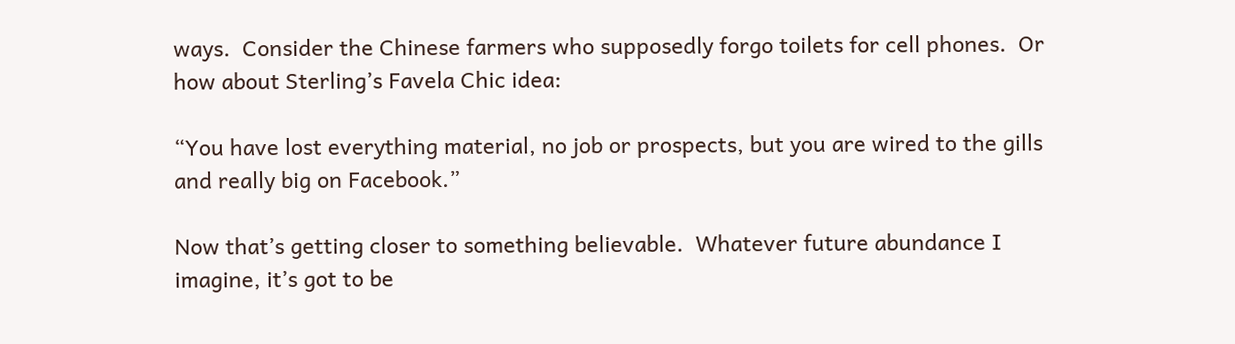ways.  Consider the Chinese farmers who supposedly forgo toilets for cell phones.  Or how about Sterling’s Favela Chic idea:

“You have lost everything material, no job or prospects, but you are wired to the gills and really big on Facebook.”

Now that’s getting closer to something believable.  Whatever future abundance I imagine, it’s got to be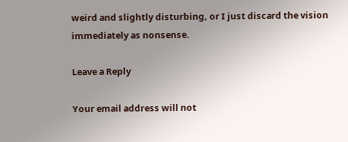weird and slightly disturbing, or I just discard the vision immediately as nonsense.

Leave a Reply

Your email address will not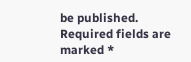be published. Required fields are marked *